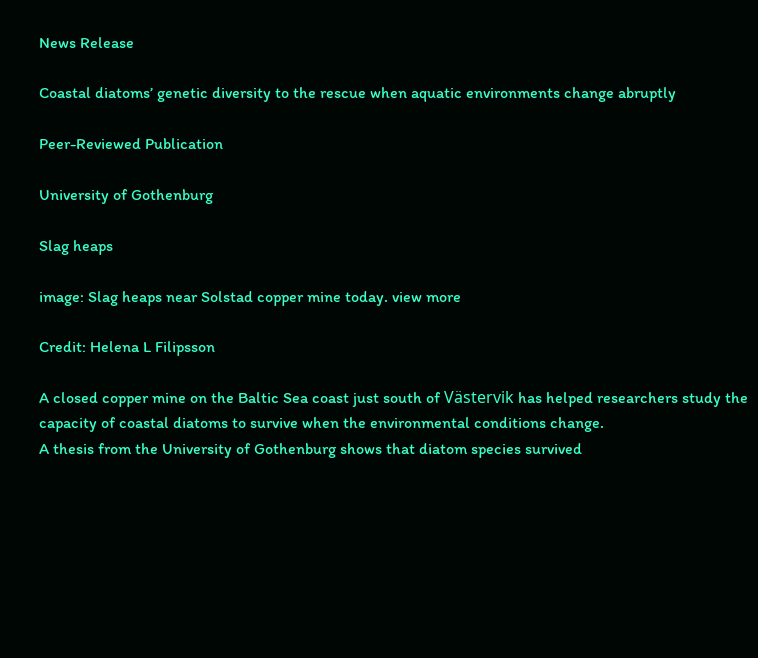News Release

Coastal diatoms’ genetic diversity to the rescue when aquatic environments change abruptly

Peer-Reviewed Publication

University of Gothenburg

Slag heaps

image: Slag heaps near Solstad copper mine today. view more

Credit: Helena L Filipsson

A closed copper mine on the Baltic Sea coast just south of Västervik has helped researchers study the capacity of coastal diatoms to survive when the environmental conditions change.
A thesis from the University of Gothenburg shows that diatom species survived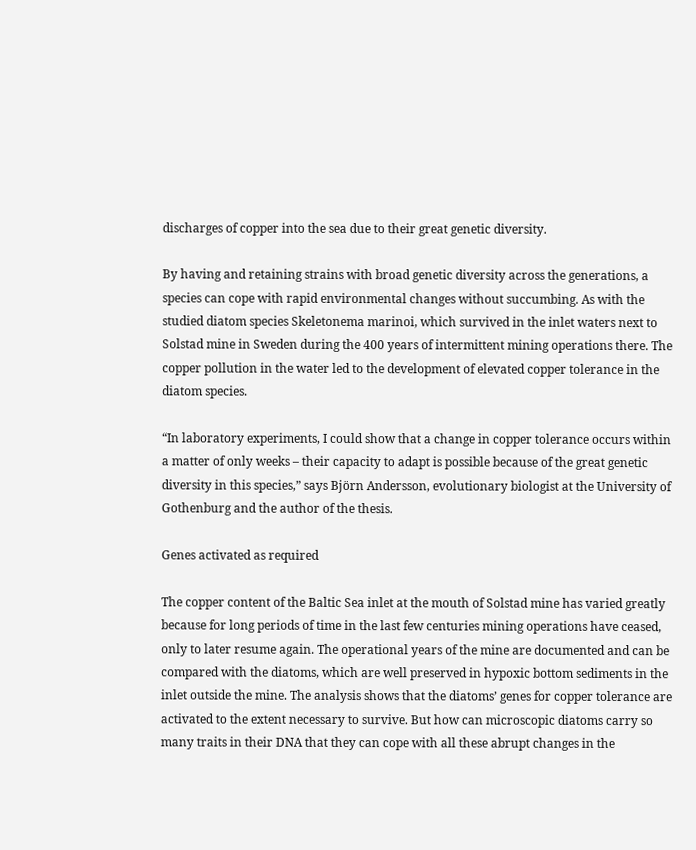discharges of copper into the sea due to their great genetic diversity.

By having and retaining strains with broad genetic diversity across the generations, a species can cope with rapid environmental changes without succumbing. As with the studied diatom species Skeletonema marinoi, which survived in the inlet waters next to Solstad mine in Sweden during the 400 years of intermittent mining operations there. The copper pollution in the water led to the development of elevated copper tolerance in the diatom species.

“In laboratory experiments, I could show that a change in copper tolerance occurs within a matter of only weeks – their capacity to adapt is possible because of the great genetic diversity in this species,” says Björn Andersson, evolutionary biologist at the University of Gothenburg and the author of the thesis.

Genes activated as required

The copper content of the Baltic Sea inlet at the mouth of Solstad mine has varied greatly because for long periods of time in the last few centuries mining operations have ceased, only to later resume again. The operational years of the mine are documented and can be compared with the diatoms, which are well preserved in hypoxic bottom sediments in the inlet outside the mine. The analysis shows that the diatoms’ genes for copper tolerance are activated to the extent necessary to survive. But how can microscopic diatoms carry so many traits in their DNA that they can cope with all these abrupt changes in the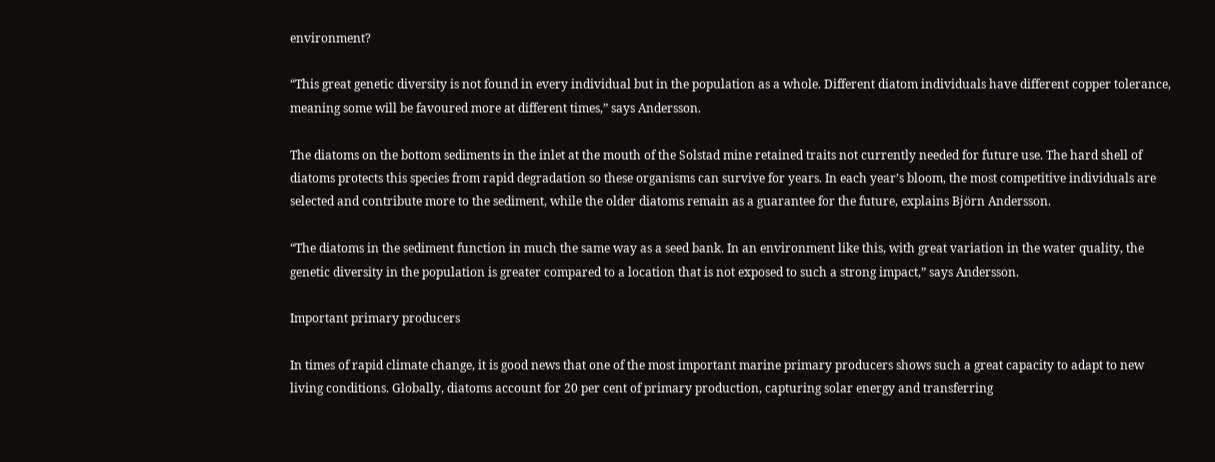environment?

“This great genetic diversity is not found in every individual but in the population as a whole. Different diatom individuals have different copper tolerance, meaning some will be favoured more at different times,” says Andersson.

The diatoms on the bottom sediments in the inlet at the mouth of the Solstad mine retained traits not currently needed for future use. The hard shell of diatoms protects this species from rapid degradation so these organisms can survive for years. In each year’s bloom, the most competitive individuals are selected and contribute more to the sediment, while the older diatoms remain as a guarantee for the future, explains Björn Andersson.

“The diatoms in the sediment function in much the same way as a seed bank. In an environment like this, with great variation in the water quality, the genetic diversity in the population is greater compared to a location that is not exposed to such a strong impact,” says Andersson.

Important primary producers

In times of rapid climate change, it is good news that one of the most important marine primary producers shows such a great capacity to adapt to new living conditions. Globally, diatoms account for 20 per cent of primary production, capturing solar energy and transferring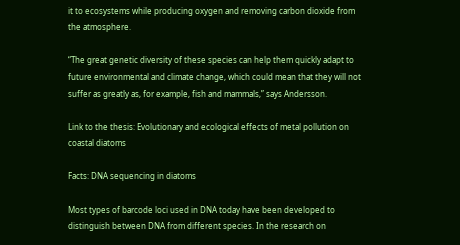it to ecosystems while producing oxygen and removing carbon dioxide from the atmosphere.

“The great genetic diversity of these species can help them quickly adapt to future environmental and climate change, which could mean that they will not suffer as greatly as, for example, fish and mammals,” says Andersson.

Link to the thesis: Evolutionary and ecological effects of metal pollution on coastal diatoms

Facts: DNA sequencing in diatoms

Most types of barcode loci used in DNA today have been developed to distinguish between DNA from different species. In the research on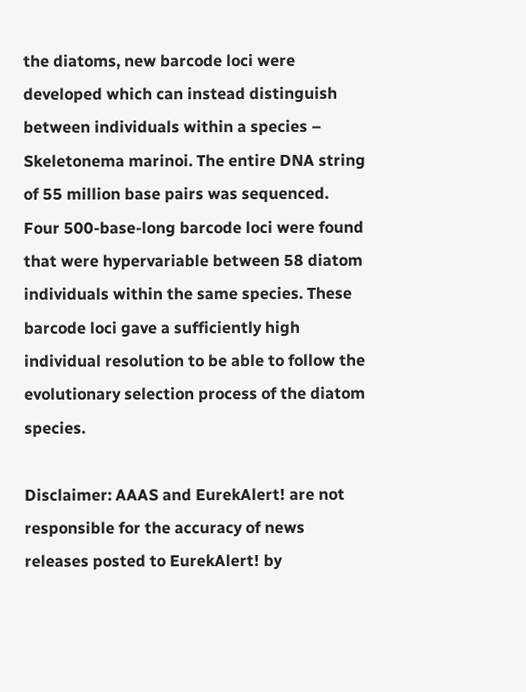the diatoms, new barcode loci were developed which can instead distinguish between individuals within a species – Skeletonema marinoi. The entire DNA string of 55 million base pairs was sequenced. Four 500-base-long barcode loci were found that were hypervariable between 58 diatom individuals within the same species. These barcode loci gave a sufficiently high individual resolution to be able to follow the evolutionary selection process of the diatom species.

Disclaimer: AAAS and EurekAlert! are not responsible for the accuracy of news releases posted to EurekAlert! by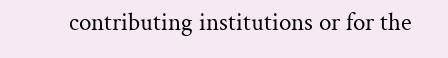contributing institutions or for the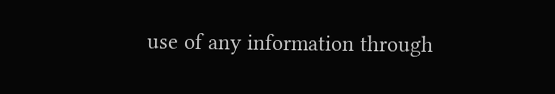use of any information through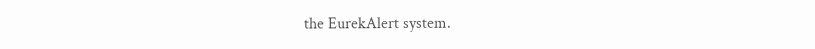the EurekAlert system.